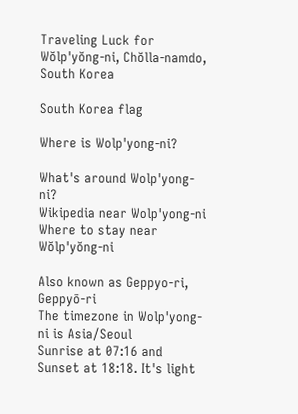Traveling Luck for Wŏlp'yŏng-ni, Chŏlla-namdo, South Korea

South Korea flag

Where is Wolp'yong-ni?

What's around Wolp'yong-ni?
Wikipedia near Wolp'yong-ni
Where to stay near Wŏlp'yŏng-ni

Also known as Geppyo-ri, Geppyō-ri
The timezone in Wolp'yong-ni is Asia/Seoul
Sunrise at 07:16 and Sunset at 18:18. It's light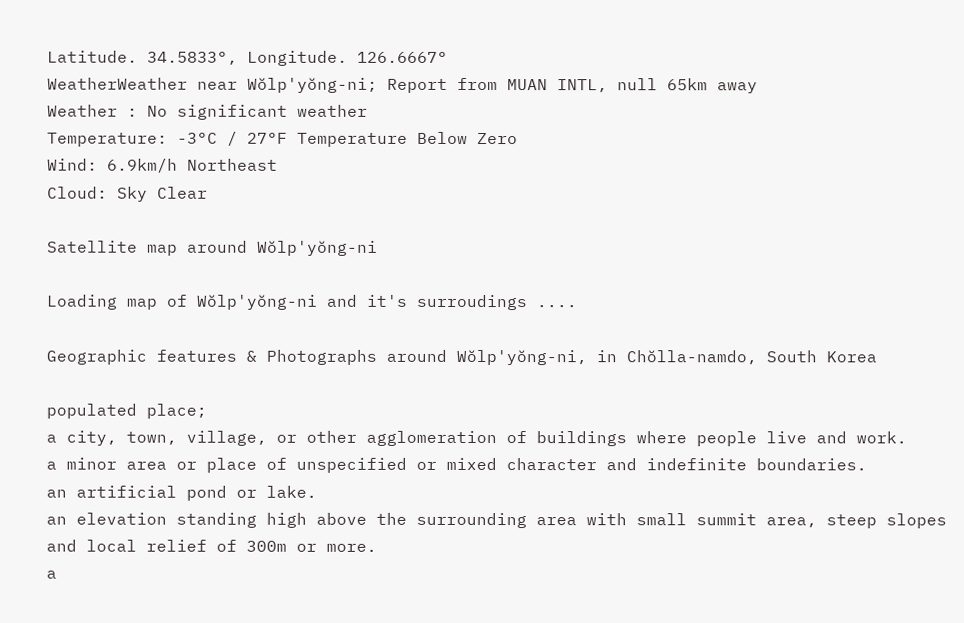Latitude. 34.5833°, Longitude. 126.6667°
WeatherWeather near Wŏlp'yŏng-ni; Report from MUAN INTL, null 65km away
Weather : No significant weather
Temperature: -3°C / 27°F Temperature Below Zero
Wind: 6.9km/h Northeast
Cloud: Sky Clear

Satellite map around Wŏlp'yŏng-ni

Loading map of Wŏlp'yŏng-ni and it's surroudings ....

Geographic features & Photographs around Wŏlp'yŏng-ni, in Chŏlla-namdo, South Korea

populated place;
a city, town, village, or other agglomeration of buildings where people live and work.
a minor area or place of unspecified or mixed character and indefinite boundaries.
an artificial pond or lake.
an elevation standing high above the surrounding area with small summit area, steep slopes and local relief of 300m or more.
a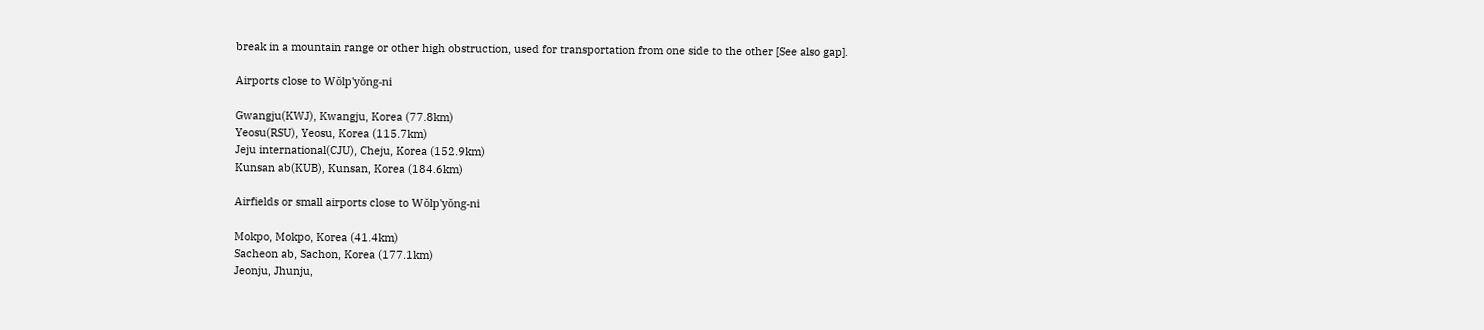break in a mountain range or other high obstruction, used for transportation from one side to the other [See also gap].

Airports close to Wŏlp'yŏng-ni

Gwangju(KWJ), Kwangju, Korea (77.8km)
Yeosu(RSU), Yeosu, Korea (115.7km)
Jeju international(CJU), Cheju, Korea (152.9km)
Kunsan ab(KUB), Kunsan, Korea (184.6km)

Airfields or small airports close to Wŏlp'yŏng-ni

Mokpo, Mokpo, Korea (41.4km)
Sacheon ab, Sachon, Korea (177.1km)
Jeonju, Jhunju,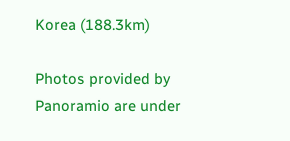Korea (188.3km)

Photos provided by Panoramio are under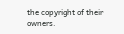the copyright of their owners.